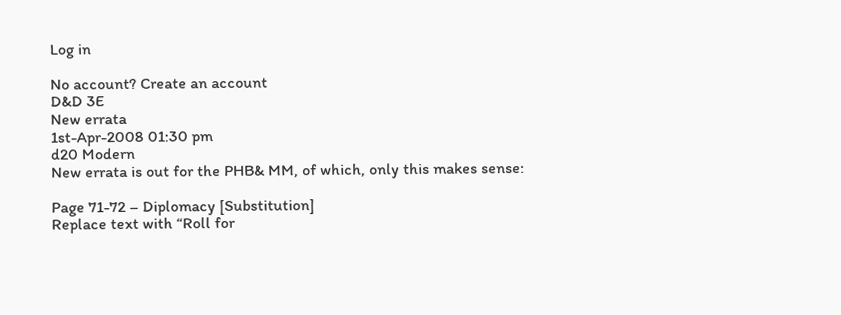Log in

No account? Create an account
D&D 3E
New errata
1st-Apr-2008 01:30 pm
d20 Modern
New errata is out for the PHB& MM, of which, only this makes sense:

Page 71-72 – Diplomacy [Substitution]
Replace text with “Roll for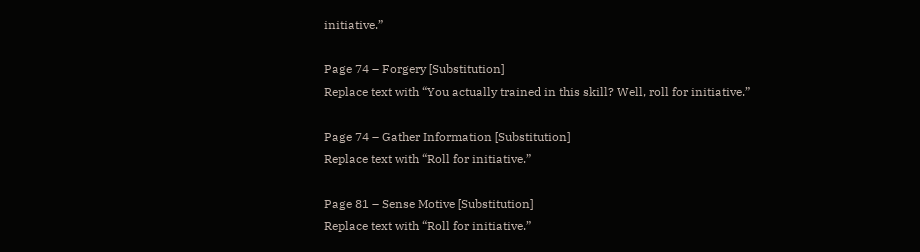initiative.”

Page 74 – Forgery [Substitution]
Replace text with “You actually trained in this skill? Well, roll for initiative.”

Page 74 – Gather Information [Substitution]
Replace text with “Roll for initiative.”

Page 81 – Sense Motive [Substitution]
Replace text with “Roll for initiative.”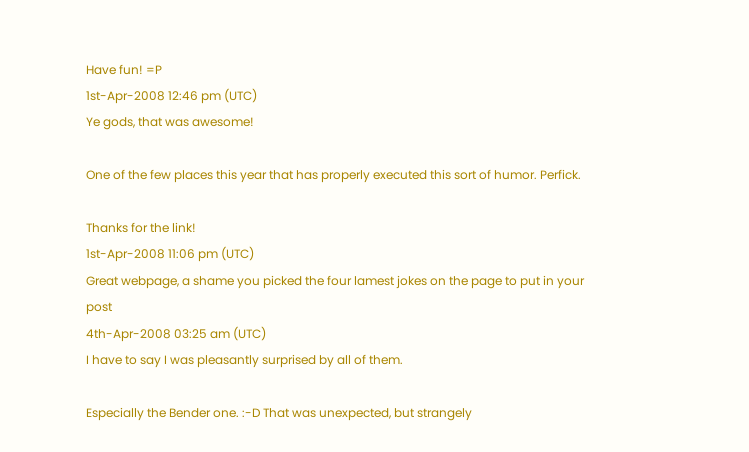Have fun! =P
1st-Apr-2008 12:46 pm (UTC)
Ye gods, that was awesome!

One of the few places this year that has properly executed this sort of humor. Perfick.

Thanks for the link!
1st-Apr-2008 11:06 pm (UTC)
Great webpage, a shame you picked the four lamest jokes on the page to put in your post
4th-Apr-2008 03:25 am (UTC)
I have to say I was pleasantly surprised by all of them.

Especially the Bender one. :-D That was unexpected, but strangely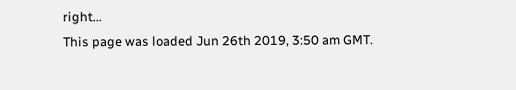right...
This page was loaded Jun 26th 2019, 3:50 am GMT.